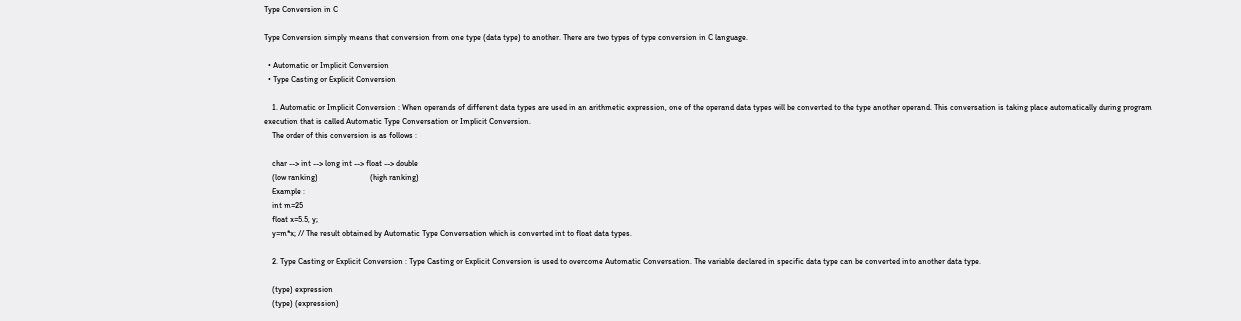Type Conversion in C

Type Conversion simply means that conversion from one type (data type) to another. There are two types of type conversion in C language.

  • Automatic or Implicit Conversion
  • Type Casting or Explicit Conversion

    1. Automatic or Implicit Conversion : When operands of different data types are used in an arithmetic expression, one of the operand data types will be converted to the type another operand. This conversation is taking place automatically during program execution that is called Automatic Type Conversation or Implicit Conversion.
    The order of this conversion is as follows :

    char --> int --> long int --> float --> double
    (low ranking)                          (high ranking)
    Example :
    int m=25
    float x=5.5, y;
    y=m*x; // The result obtained by Automatic Type Conversation which is converted int to float data types.

    2. Type Casting or Explicit Conversion : Type Casting or Explicit Conversion is used to overcome Automatic Conversation. The variable declared in specific data type can be converted into another data type.

    (type) expression
    (type) (expression)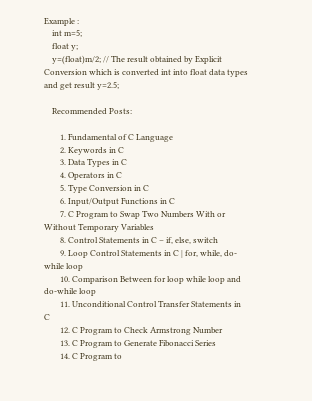Example :
    int m=5;
    float y;
    y=(float)m/2; // The result obtained by Explicit Conversion which is converted int into float data types and get result y=2.5;

    Recommended Posts:

        1. Fundamental of C Language
        2. Keywords in C
        3. Data Types in C
        4. Operators in C
        5. Type Conversion in C
        6. Input/Output Functions in C
        7. C Program to Swap Two Numbers With or Without Temporary Variables
        8. Control Statements in C – if, else, switch
        9. Loop Control Statements in C | for, while, do-while loop
        10. Comparison Between for loop while loop and do-while loop
        11. Unconditional Control Transfer Statements in C
        12. C Program to Check Armstrong Number
        13. C Program to Generate Fibonacci Series
        14. C Program to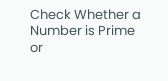Check Whether a Number is Prime or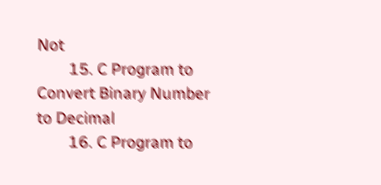Not
        15. C Program to Convert Binary Number to Decimal
        16. C Program to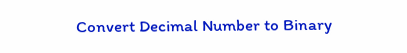Convert Decimal Number to Binary